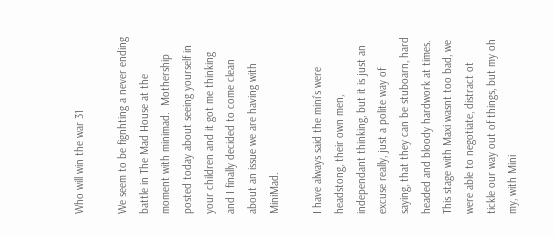Who will win the war 31

We seem to be fignhting a never ending battle in The Mad House at the moment with minimad.  Mothership posted today about seeing yourself in your children and it got me thinking and I finally decided to come clean about an issue we are having with MiniMad.

I have always said the mini’s were headstong, their own men, independant thinking, but it is just an excuse really, just a polite way of saying, that they can be stuboarn, hard headed and bloody hardwork at times.  This stage with Maxi wasnt too bad, we were able to negotiate, distract ot tickle our way out of things, but my oh my, with Mini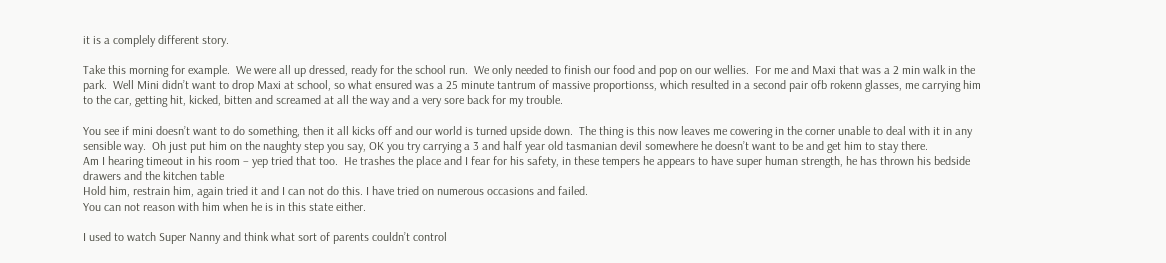it is a complely different story.

Take this morning for example.  We were all up dressed, ready for the school run.  We only needed to finish our food and pop on our wellies.  For me and Maxi that was a 2 min walk in the park.  Well Mini didn’t want to drop Maxi at school, so what ensured was a 25 minute tantrum of massive proportionss, which resulted in a second pair ofb rokenn glasses, me carrying him to the car, getting hit, kicked, bitten and screamed at all the way and a very sore back for my trouble.

You see if mini doesn’t want to do something, then it all kicks off and our world is turned upside down.  The thing is this now leaves me cowering in the corner unable to deal with it in any sensible way.  Oh just put him on the naughty step you say, OK you try carrying a 3 and half year old tasmanian devil somewhere he doesn’t want to be and get him to stay there.
Am I hearing timeout in his room – yep tried that too.  He trashes the place and I fear for his safety, in these tempers he appears to have super human strength, he has thrown his bedside drawers and the kitchen table
Hold him, restrain him, again tried it and I can not do this. I have tried on numerous occasions and failed.
You can not reason with him when he is in this state either.

I used to watch Super Nanny and think what sort of parents couldn’t control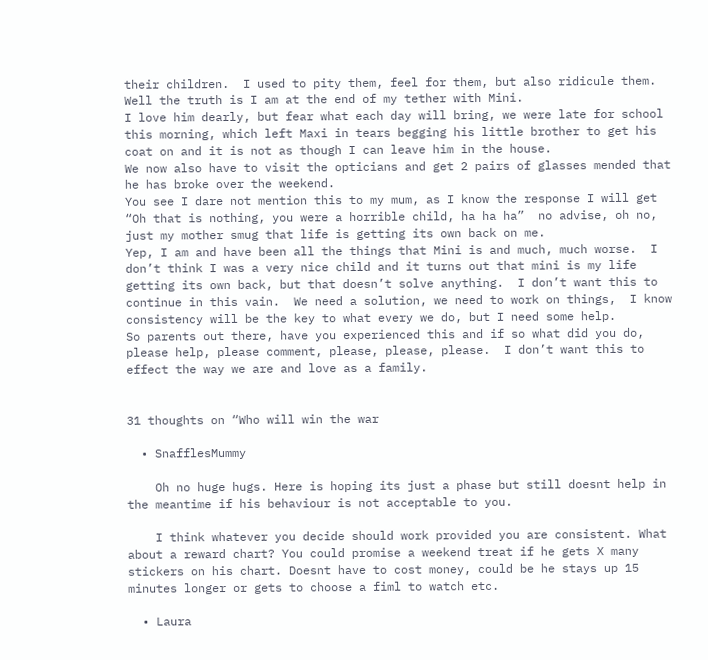their children.  I used to pity them, feel for them, but also ridicule them.  Well the truth is I am at the end of my tether with Mini.
I love him dearly, but fear what each day will bring, we were late for school this morning, which left Maxi in tears begging his little brother to get his coat on and it is not as though I can leave him in the house.
We now also have to visit the opticians and get 2 pairs of glasses mended that he has broke over the weekend.
You see I dare not mention this to my mum, as I know the response I will get “Oh that is nothing, you were a horrible child, ha ha ha”  no advise, oh no, just my mother smug that life is getting its own back on me.
Yep, I am and have been all the things that Mini is and much, much worse.  I don’t think I was a very nice child and it turns out that mini is my life getting its own back, but that doesn’t solve anything.  I don’t want this to continue in this vain.  We need a solution, we need to work on things,  I know consistency will be the key to what every we do, but I need some help.
So parents out there, have you experienced this and if so what did you do, please help, please comment, please, please, please.  I don’t want this to effect the way we are and love as a family.


31 thoughts on “Who will win the war

  • SnafflesMummy

    Oh no huge hugs. Here is hoping its just a phase but still doesnt help in the meantime if his behaviour is not acceptable to you.

    I think whatever you decide should work provided you are consistent. What about a reward chart? You could promise a weekend treat if he gets X many stickers on his chart. Doesnt have to cost money, could be he stays up 15 minutes longer or gets to choose a fiml to watch etc.

  • Laura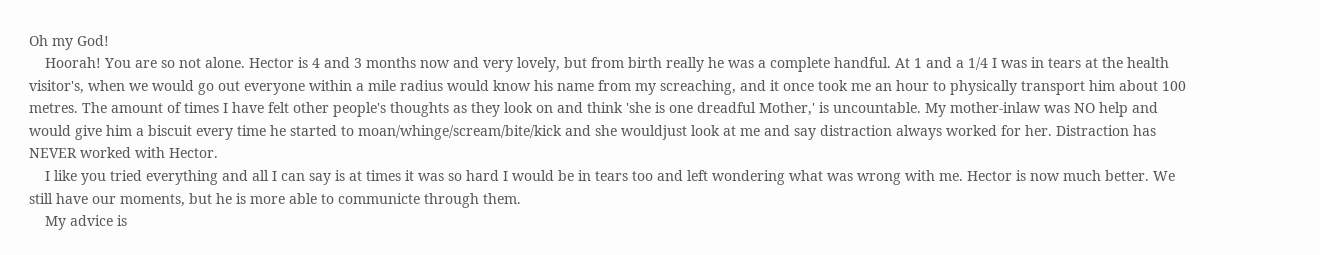Oh my God!
    Hoorah! You are so not alone. Hector is 4 and 3 months now and very lovely, but from birth really he was a complete handful. At 1 and a 1/4 I was in tears at the health visitor's, when we would go out everyone within a mile radius would know his name from my screaching, and it once took me an hour to physically transport him about 100 metres. The amount of times I have felt other people's thoughts as they look on and think 'she is one dreadful Mother,' is uncountable. My mother-inlaw was NO help and would give him a biscuit every time he started to moan/whinge/scream/bite/kick and she wouldjust look at me and say distraction always worked for her. Distraction has NEVER worked with Hector.
    I like you tried everything and all I can say is at times it was so hard I would be in tears too and left wondering what was wrong with me. Hector is now much better. We still have our moments, but he is more able to communicte through them.
    My advice is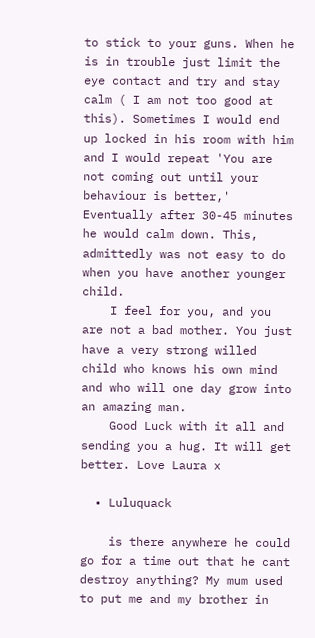to stick to your guns. When he is in trouble just limit the eye contact and try and stay calm ( I am not too good at this). Sometimes I would end up locked in his room with him and I would repeat 'You are not coming out until your behaviour is better,' Eventually after 30-45 minutes he would calm down. This, admittedly was not easy to do when you have another younger child.
    I feel for you, and you are not a bad mother. You just have a very strong willed child who knows his own mind and who will one day grow into an amazing man.
    Good Luck with it all and sending you a hug. It will get better. Love Laura x

  • Luluquack

    is there anywhere he could go for a time out that he cant destroy anything? My mum used to put me and my brother in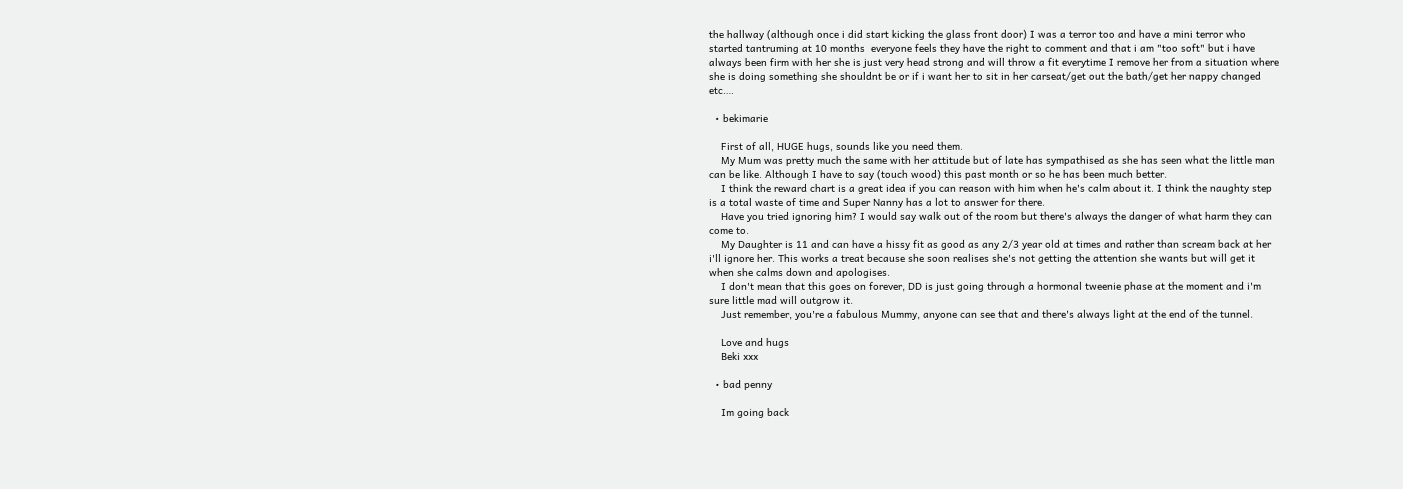the hallway (although once i did start kicking the glass front door) I was a terror too and have a mini terror who started tantruming at 10 months  everyone feels they have the right to comment and that i am "too soft" but i have always been firm with her she is just very head strong and will throw a fit everytime I remove her from a situation where she is doing something she shouldnt be or if i want her to sit in her carseat/get out the bath/get her nappy changed etc….

  • bekimarie

    First of all, HUGE hugs, sounds like you need them.
    My Mum was pretty much the same with her attitude but of late has sympathised as she has seen what the little man can be like. Although I have to say (touch wood) this past month or so he has been much better.
    I think the reward chart is a great idea if you can reason with him when he's calm about it. I think the naughty step is a total waste of time and Super Nanny has a lot to answer for there.
    Have you tried ignoring him? I would say walk out of the room but there's always the danger of what harm they can come to.
    My Daughter is 11 and can have a hissy fit as good as any 2/3 year old at times and rather than scream back at her i'll ignore her. This works a treat because she soon realises she's not getting the attention she wants but will get it when she calms down and apologises.
    I don't mean that this goes on forever, DD is just going through a hormonal tweenie phase at the moment and i'm sure little mad will outgrow it.
    Just remember, you're a fabulous Mummy, anyone can see that and there's always light at the end of the tunnel.

    Love and hugs
    Beki xxx

  • bad penny

    Im going back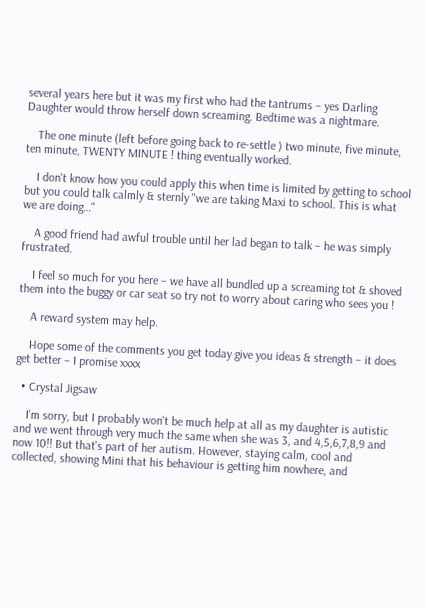several years here but it was my first who had the tantrums – yes Darling Daughter would throw herself down screaming. Bedtime was a nightmare.

    The one minute (left before going back to re-settle ) two minute, five minute, ten minute, TWENTY MINUTE ! thing eventually worked.

    I don't know how you could apply this when time is limited by getting to school but you could talk calmly & sternly "we are taking Maxi to school. This is what we are doing…"

    A good friend had awful trouble until her lad began to talk – he was simply frustrated.

    I feel so much for you here – we have all bundled up a screaming tot & shoved them into the buggy or car seat so try not to worry about caring who sees you !

    A reward system may help.

    Hope some of the comments you get today give you ideas & strength – it does get better – I promise xxxx

  • Crystal Jigsaw

    I'm sorry, but I probably won't be much help at all as my daughter is autistic and we went through very much the same when she was 3, and 4,5,6,7,8,9 and now 10!! But that's part of her autism. However, staying calm, cool and collected, showing Mini that his behaviour is getting him nowhere, and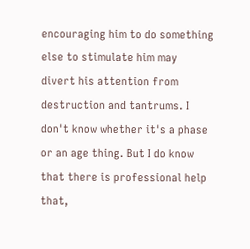encouraging him to do something else to stimulate him may divert his attention from destruction and tantrums. I don't know whether it's a phase or an age thing. But I do know that there is professional help that,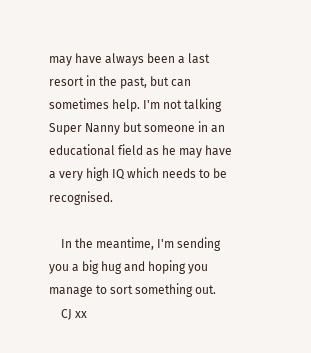may have always been a last resort in the past, but can sometimes help. I'm not talking Super Nanny but someone in an educational field as he may have a very high IQ which needs to be recognised.

    In the meantime, I'm sending you a big hug and hoping you manage to sort something out.
    CJ xx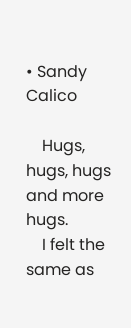• Sandy Calico

    Hugs, hugs, hugs and more hugs.
    I felt the same as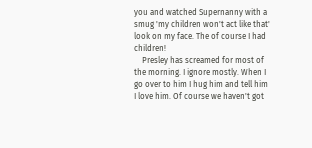you and watched Supernanny with a smug 'my children won't act like that' look on my face. The of course I had children!
    Presley has screamed for most of the morning. I ignore mostly. When I go over to him I hug him and tell him I love him. Of course we haven't got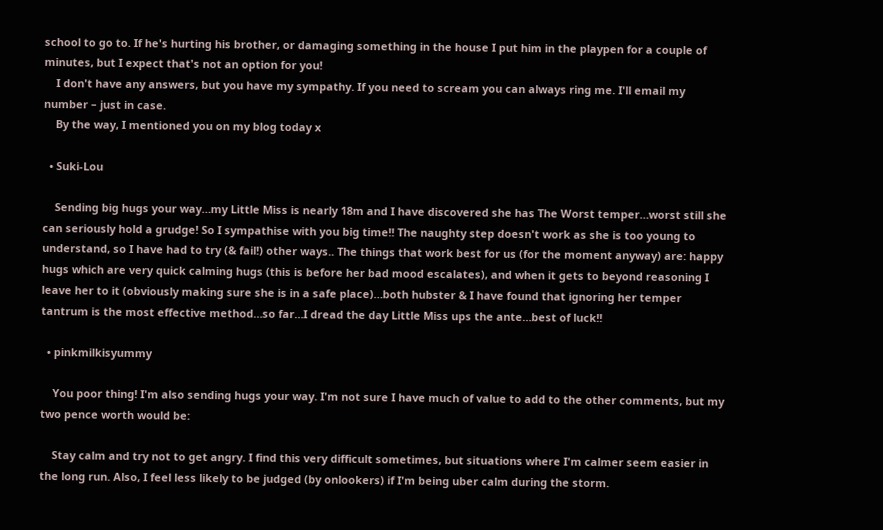school to go to. If he's hurting his brother, or damaging something in the house I put him in the playpen for a couple of minutes, but I expect that's not an option for you!
    I don't have any answers, but you have my sympathy. If you need to scream you can always ring me. I'll email my number – just in case.
    By the way, I mentioned you on my blog today x

  • Suki-Lou

    Sending big hugs your way…my Little Miss is nearly 18m and I have discovered she has The Worst temper…worst still she can seriously hold a grudge! So I sympathise with you big time!! The naughty step doesn't work as she is too young to understand, so I have had to try (& fail!) other ways.. The things that work best for us (for the moment anyway) are: happy hugs which are very quick calming hugs (this is before her bad mood escalates), and when it gets to beyond reasoning I leave her to it (obviously making sure she is in a safe place)…both hubster & I have found that ignoring her temper tantrum is the most effective method…so far…I dread the day Little Miss ups the ante…best of luck!!

  • pinkmilkisyummy

    You poor thing! I'm also sending hugs your way. I'm not sure I have much of value to add to the other comments, but my two pence worth would be:

    Stay calm and try not to get angry. I find this very difficult sometimes, but situations where I'm calmer seem easier in the long run. Also, I feel less likely to be judged (by onlookers) if I'm being uber calm during the storm.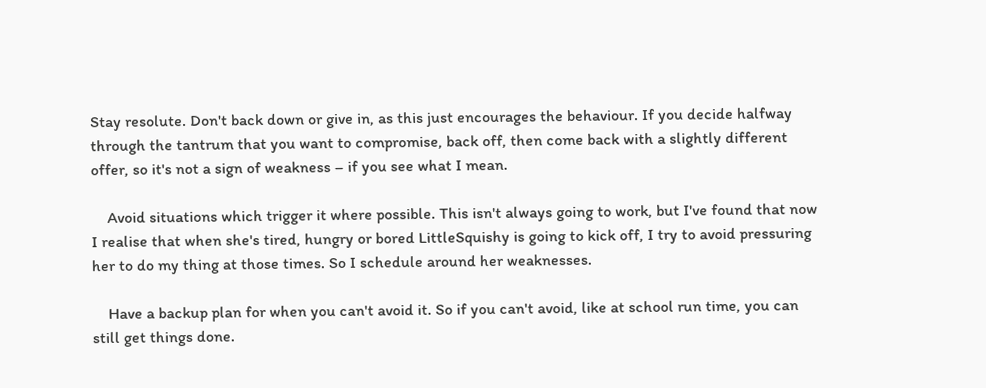Stay resolute. Don't back down or give in, as this just encourages the behaviour. If you decide halfway through the tantrum that you want to compromise, back off, then come back with a slightly different offer, so it's not a sign of weakness – if you see what I mean.

    Avoid situations which trigger it where possible. This isn't always going to work, but I've found that now I realise that when she's tired, hungry or bored LittleSquishy is going to kick off, I try to avoid pressuring her to do my thing at those times. So I schedule around her weaknesses.

    Have a backup plan for when you can't avoid it. So if you can't avoid, like at school run time, you can still get things done.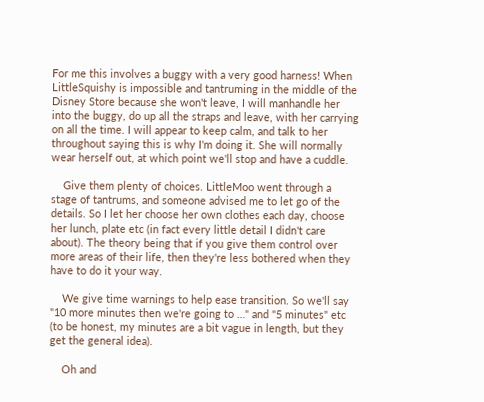For me this involves a buggy with a very good harness! When LittleSquishy is impossible and tantruming in the middle of the Disney Store because she won't leave, I will manhandle her into the buggy, do up all the straps and leave, with her carrying on all the time. I will appear to keep calm, and talk to her throughout saying this is why I'm doing it. She will normally wear herself out, at which point we'll stop and have a cuddle.

    Give them plenty of choices. LittleMoo went through a stage of tantrums, and someone advised me to let go of the details. So I let her choose her own clothes each day, choose her lunch, plate etc (in fact every little detail I didn't care about). The theory being that if you give them control over more areas of their life, then they're less bothered when they have to do it your way.

    We give time warnings to help ease transition. So we'll say "10 more minutes then we're going to …" and "5 minutes" etc (to be honest, my minutes are a bit vague in length, but they get the general idea).

    Oh and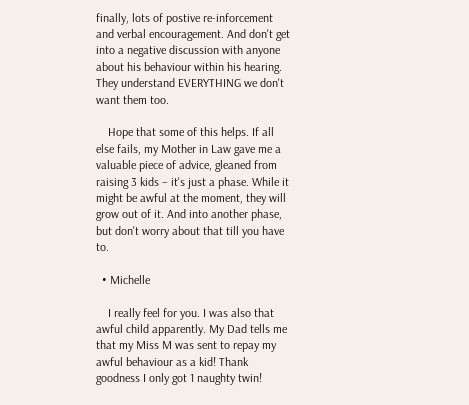finally, lots of postive re-inforcement and verbal encouragement. And don't get into a negative discussion with anyone about his behaviour within his hearing. They understand EVERYTHING we don't want them too.

    Hope that some of this helps. If all else fails, my Mother in Law gave me a valuable piece of advice, gleaned from raising 3 kids – it's just a phase. While it might be awful at the moment, they will grow out of it. And into another phase, but don't worry about that till you have to.

  • Michelle

    I really feel for you. I was also that awful child apparently. My Dad tells me that my Miss M was sent to repay my awful behaviour as a kid! Thank goodness I only got 1 naughty twin!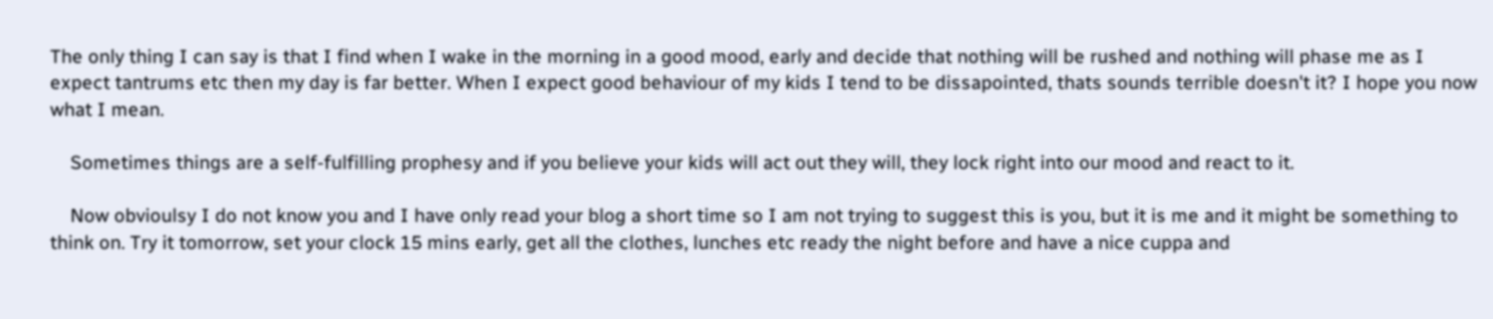The only thing I can say is that I find when I wake in the morning in a good mood, early and decide that nothing will be rushed and nothing will phase me as I expect tantrums etc then my day is far better. When I expect good behaviour of my kids I tend to be dissapointed, thats sounds terrible doesn't it? I hope you now what I mean.

    Sometimes things are a self-fulfilling prophesy and if you believe your kids will act out they will, they lock right into our mood and react to it.

    Now obvioulsy I do not know you and I have only read your blog a short time so I am not trying to suggest this is you, but it is me and it might be something to think on. Try it tomorrow, set your clock 15 mins early, get all the clothes, lunches etc ready the night before and have a nice cuppa and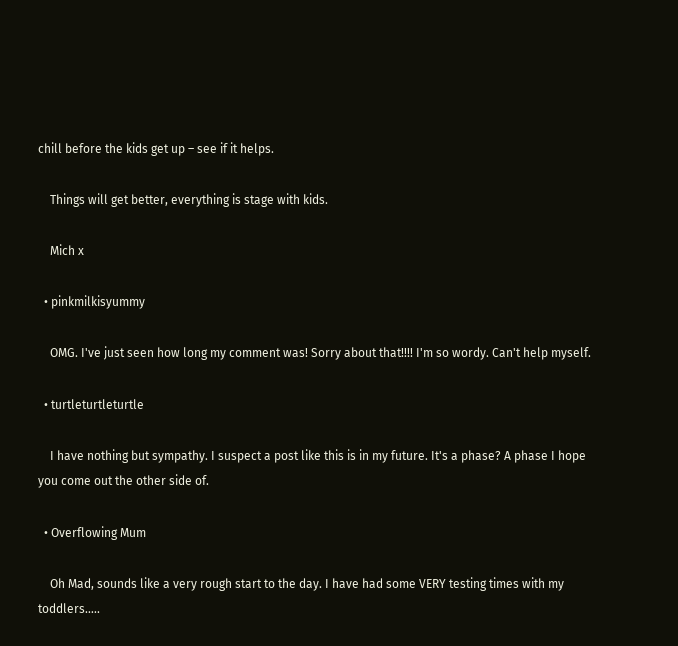chill before the kids get up – see if it helps.

    Things will get better, everything is stage with kids.

    Mich x

  • pinkmilkisyummy

    OMG. I've just seen how long my comment was! Sorry about that!!!! I'm so wordy. Can't help myself.

  • turtleturtleturtle

    I have nothing but sympathy. I suspect a post like this is in my future. It's a phase? A phase I hope you come out the other side of.

  • Overflowing Mum

    Oh Mad, sounds like a very rough start to the day. I have had some VERY testing times with my toddlers…..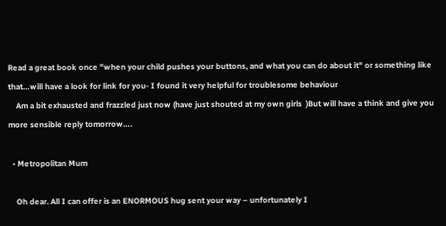Read a great book once "when your child pushes your buttons, and what you can do about it" or something like that…will have a look for link for you- I found it very helpful for troublesome behaviour
    Am a bit exhausted and frazzled just now (have just shouted at my own girls  )But will have a think and give you more sensible reply tomorrow….

  • Metropolitan Mum

    Oh dear. All I can offer is an ENORMOUS hug sent your way – unfortunately I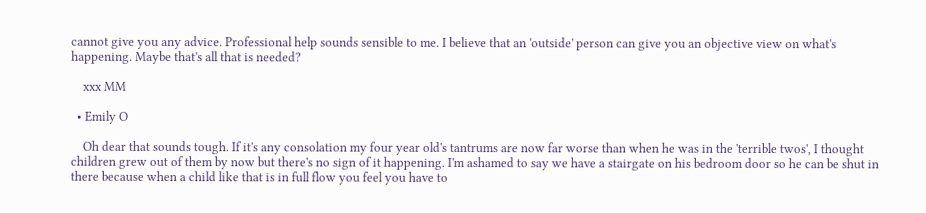cannot give you any advice. Professional help sounds sensible to me. I believe that an 'outside' person can give you an objective view on what's happening. Maybe that's all that is needed?

    xxx MM

  • Emily O

    Oh dear that sounds tough. If it's any consolation my four year old's tantrums are now far worse than when he was in the 'terrible twos', I thought children grew out of them by now but there's no sign of it happening. I'm ashamed to say we have a stairgate on his bedroom door so he can be shut in there because when a child like that is in full flow you feel you have to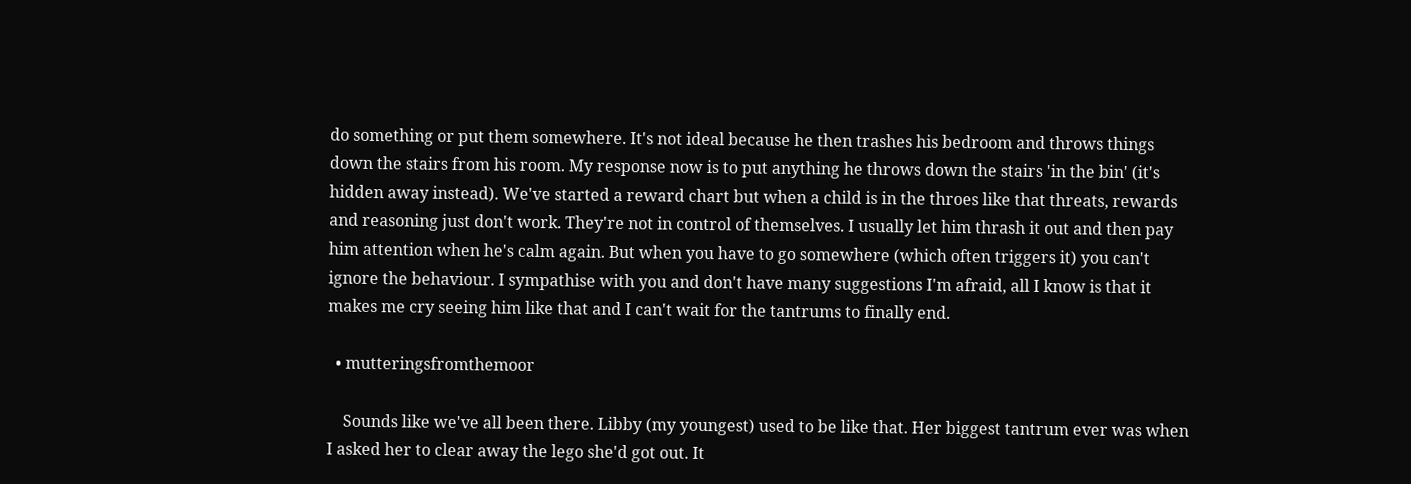do something or put them somewhere. It's not ideal because he then trashes his bedroom and throws things down the stairs from his room. My response now is to put anything he throws down the stairs 'in the bin' (it's hidden away instead). We've started a reward chart but when a child is in the throes like that threats, rewards and reasoning just don't work. They're not in control of themselves. I usually let him thrash it out and then pay him attention when he's calm again. But when you have to go somewhere (which often triggers it) you can't ignore the behaviour. I sympathise with you and don't have many suggestions I'm afraid, all I know is that it makes me cry seeing him like that and I can't wait for the tantrums to finally end.

  • mutteringsfromthemoor

    Sounds like we've all been there. Libby (my youngest) used to be like that. Her biggest tantrum ever was when I asked her to clear away the lego she'd got out. It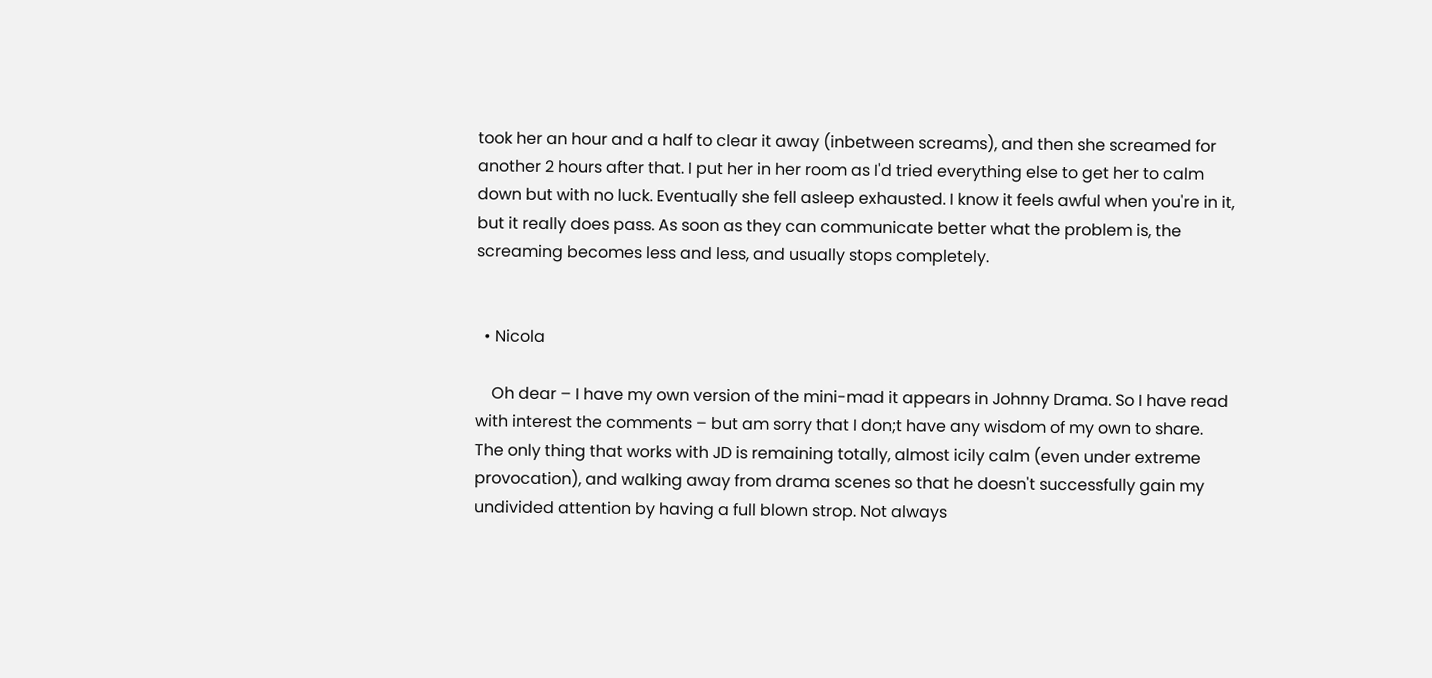took her an hour and a half to clear it away (inbetween screams), and then she screamed for another 2 hours after that. I put her in her room as I'd tried everything else to get her to calm down but with no luck. Eventually she fell asleep exhausted. I know it feels awful when you're in it, but it really does pass. As soon as they can communicate better what the problem is, the screaming becomes less and less, and usually stops completely.


  • Nicola

    Oh dear – I have my own version of the mini-mad it appears in Johnny Drama. So I have read with interest the comments – but am sorry that I don;t have any wisdom of my own to share. The only thing that works with JD is remaining totally, almost icily calm (even under extreme provocation), and walking away from drama scenes so that he doesn't successfully gain my undivided attention by having a full blown strop. Not always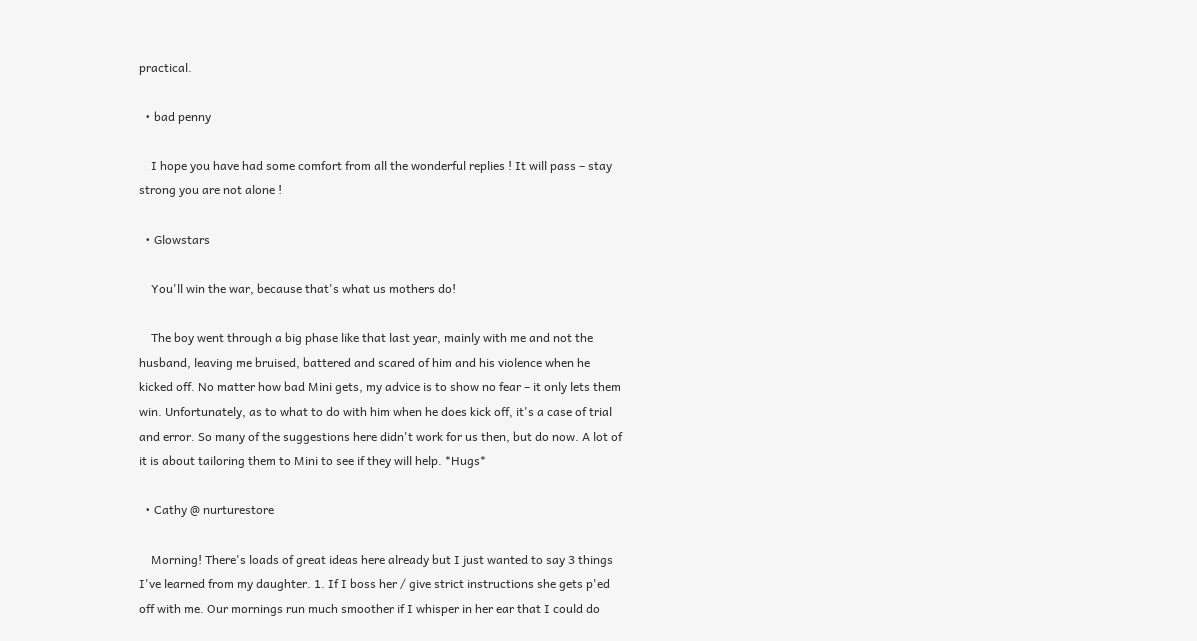practical.

  • bad penny

    I hope you have had some comfort from all the wonderful replies ! It will pass – stay strong you are not alone !

  • Glowstars

    You'll win the war, because that's what us mothers do!

    The boy went through a big phase like that last year, mainly with me and not the husband, leaving me bruised, battered and scared of him and his violence when he kicked off. No matter how bad Mini gets, my advice is to show no fear – it only lets them win. Unfortunately, as to what to do with him when he does kick off, it's a case of trial and error. So many of the suggestions here didn't work for us then, but do now. A lot of it is about tailoring them to Mini to see if they will help. *Hugs*

  • Cathy @ nurturestore

    Morning! There's loads of great ideas here already but I just wanted to say 3 things I've learned from my daughter. 1. If I boss her / give strict instructions she gets p'ed off with me. Our mornings run much smoother if I whisper in her ear that I could do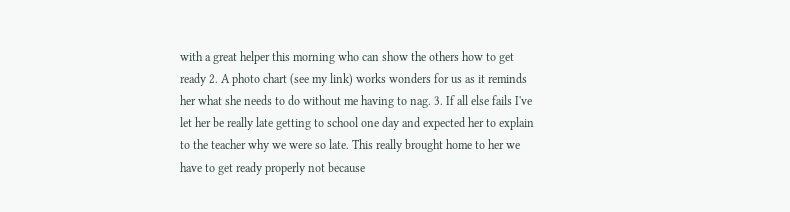with a great helper this morning who can show the others how to get ready 2. A photo chart (see my link) works wonders for us as it reminds her what she needs to do without me having to nag. 3. If all else fails I've let her be really late getting to school one day and expected her to explain to the teacher why we were so late. This really brought home to her we have to get ready properly not because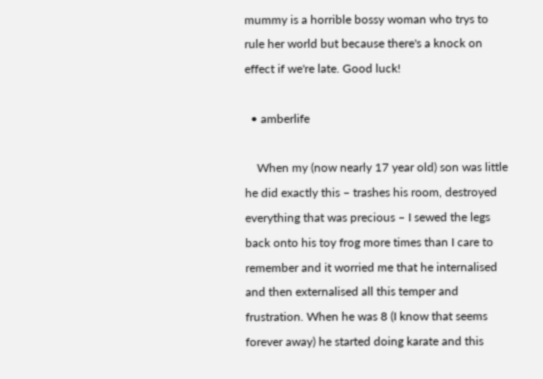mummy is a horrible bossy woman who trys to rule her world but because there's a knock on effect if we're late. Good luck!

  • amberlife

    When my (now nearly 17 year old) son was little he did exactly this – trashes his room, destroyed everything that was precious – I sewed the legs back onto his toy frog more times than I care to remember and it worried me that he internalised and then externalised all this temper and frustration. When he was 8 (I know that seems forever away) he started doing karate and this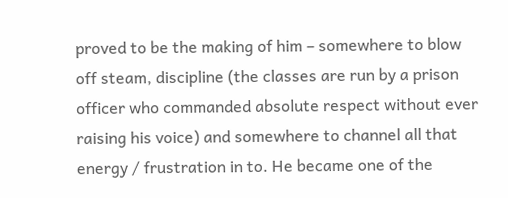proved to be the making of him – somewhere to blow off steam, discipline (the classes are run by a prison officer who commanded absolute respect without ever raising his voice) and somewhere to channel all that energy / frustration in to. He became one of the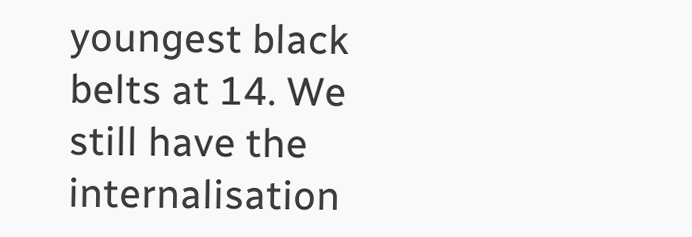youngest black belts at 14. We still have the internalisation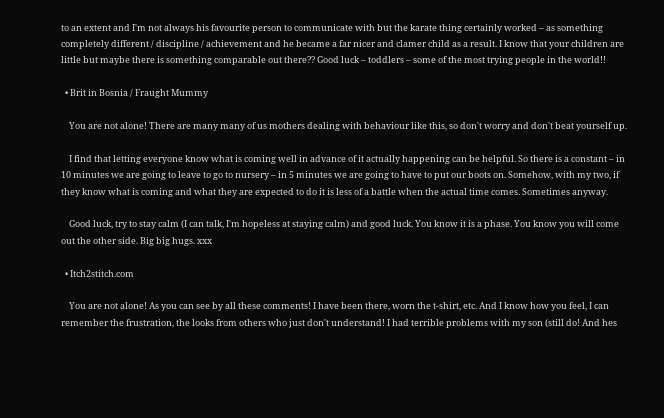to an extent and I'm not always his favourite person to communicate with but the karate thing certainly worked – as something completely different / discipline / achievement and he became a far nicer and clamer child as a result. I know that your children are little but maybe there is something comparable out there?? Good luck – toddlers – some of the most trying people in the world!!

  • Brit in Bosnia / Fraught Mummy

    You are not alone! There are many many of us mothers dealing with behaviour like this, so don't worry and don't beat yourself up.

    I find that letting everyone know what is coming well in advance of it actually happening can be helpful. So there is a constant – in 10 minutes we are going to leave to go to nursery – in 5 minutes we are going to have to put our boots on. Somehow, with my two, if they know what is coming and what they are expected to do it is less of a battle when the actual time comes. Sometimes anyway.

    Good luck, try to stay calm (I can talk, I'm hopeless at staying calm) and good luck. You know it is a phase. You know you will come out the other side. Big big hugs. xxx

  • Itch2stitch.com

    You are not alone! As you can see by all these comments! I have been there, worn the t-shirt, etc. And I know how you feel, I can remember the frustration, the looks from others who just don't understand! I had terrible problems with my son (still do! And hes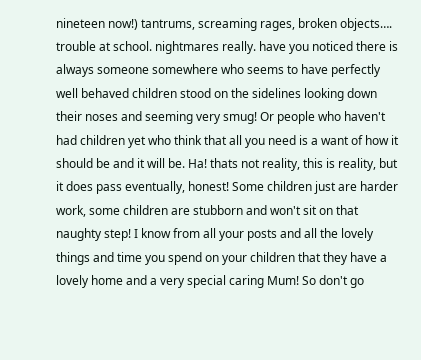nineteen now!) tantrums, screaming rages, broken objects…. trouble at school. nightmares really. have you noticed there is always someone somewhere who seems to have perfectly well behaved children stood on the sidelines looking down their noses and seeming very smug! Or people who haven't had children yet who think that all you need is a want of how it should be and it will be. Ha! thats not reality, this is reality, but it does pass eventually, honest! Some children just are harder work, some children are stubborn and won't sit on that naughty step! I know from all your posts and all the lovely things and time you spend on your children that they have a lovely home and a very special caring Mum! So don't go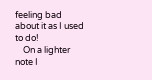feeling bad about it as I used to do!
    On a lighter note I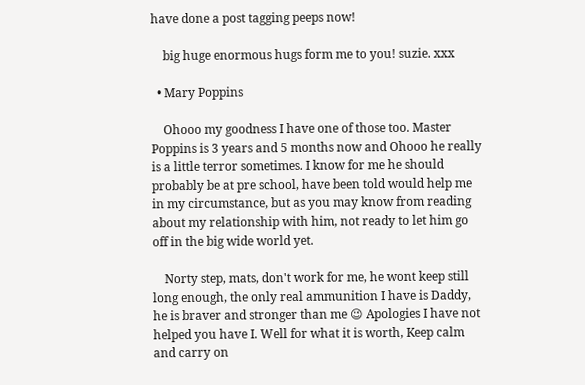have done a post tagging peeps now!

    big huge enormous hugs form me to you! suzie. xxx

  • Mary Poppins

    Ohooo my goodness I have one of those too. Master Poppins is 3 years and 5 months now and Ohooo he really is a little terror sometimes. I know for me he should probably be at pre school, have been told would help me in my circumstance, but as you may know from reading about my relationship with him, not ready to let him go off in the big wide world yet.

    Norty step, mats, don't work for me, he wont keep still long enough, the only real ammunition I have is Daddy, he is braver and stronger than me 😉 Apologies I have not helped you have I. Well for what it is worth, Keep calm and carry on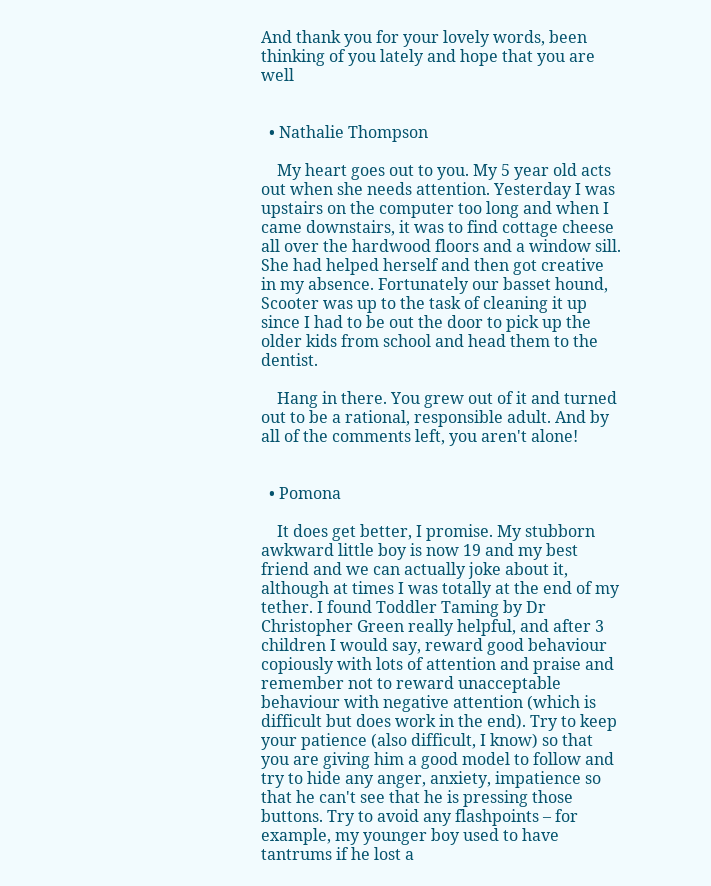And thank you for your lovely words, been thinking of you lately and hope that you are well


  • Nathalie Thompson

    My heart goes out to you. My 5 year old acts out when she needs attention. Yesterday I was upstairs on the computer too long and when I came downstairs, it was to find cottage cheese all over the hardwood floors and a window sill. She had helped herself and then got creative in my absence. Fortunately our basset hound, Scooter was up to the task of cleaning it up since I had to be out the door to pick up the older kids from school and head them to the dentist.

    Hang in there. You grew out of it and turned out to be a rational, responsible adult. And by all of the comments left, you aren't alone!


  • Pomona

    It does get better, I promise. My stubborn awkward little boy is now 19 and my best friend and we can actually joke about it, although at times I was totally at the end of my tether. I found Toddler Taming by Dr Christopher Green really helpful, and after 3 children I would say, reward good behaviour copiously with lots of attention and praise and remember not to reward unacceptable behaviour with negative attention (which is difficult but does work in the end). Try to keep your patience (also difficult, I know) so that you are giving him a good model to follow and try to hide any anger, anxiety, impatience so that he can't see that he is pressing those buttons. Try to avoid any flashpoints – for example, my younger boy used to have tantrums if he lost a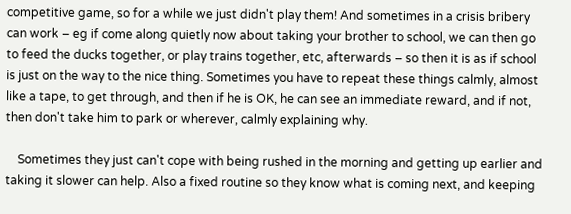competitive game, so for a while we just didn't play them! And sometimes in a crisis bribery can work – eg if come along quietly now about taking your brother to school, we can then go to feed the ducks together, or play trains together, etc, afterwards – so then it is as if school is just on the way to the nice thing. Sometimes you have to repeat these things calmly, almost like a tape, to get through, and then if he is OK, he can see an immediate reward, and if not, then don't take him to park or wherever, calmly explaining why.

    Sometimes they just can't cope with being rushed in the morning and getting up earlier and taking it slower can help. Also a fixed routine so they know what is coming next, and keeping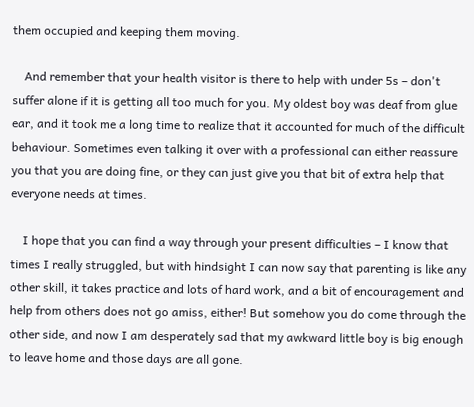them occupied and keeping them moving.

    And remember that your health visitor is there to help with under 5s – don't suffer alone if it is getting all too much for you. My oldest boy was deaf from glue ear, and it took me a long time to realize that it accounted for much of the difficult behaviour. Sometimes even talking it over with a professional can either reassure you that you are doing fine, or they can just give you that bit of extra help that everyone needs at times.

    I hope that you can find a way through your present difficulties – I know that times I really struggled, but with hindsight I can now say that parenting is like any other skill, it takes practice and lots of hard work, and a bit of encouragement and help from others does not go amiss, either! But somehow you do come through the other side, and now I am desperately sad that my awkward little boy is big enough to leave home and those days are all gone.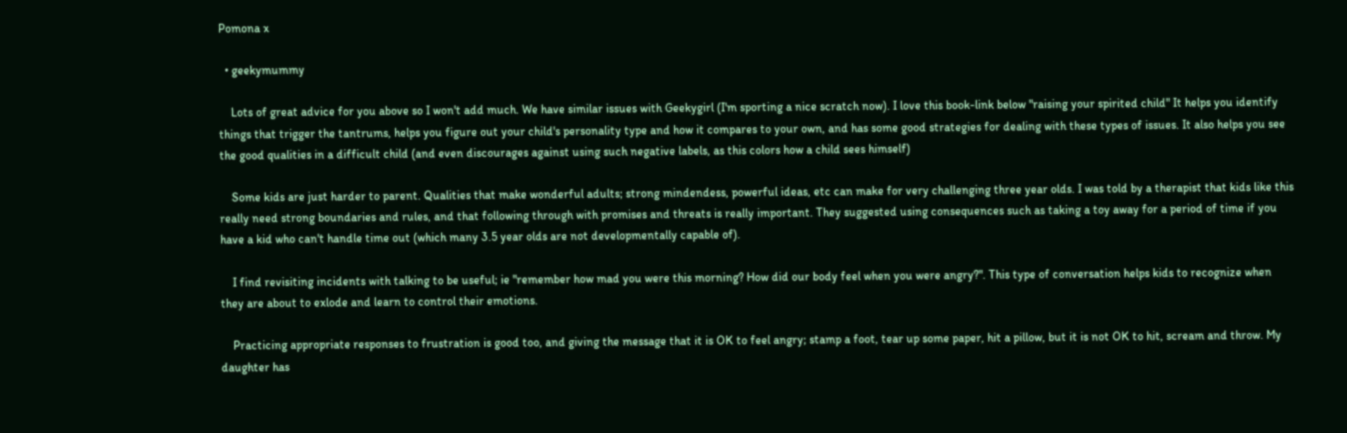Pomona x

  • geekymummy

    Lots of great advice for you above so I won't add much. We have similar issues with Geekygirl (I'm sporting a nice scratch now). I love this book-link below "raising your spirited child" It helps you identify things that trigger the tantrums, helps you figure out your child's personality type and how it compares to your own, and has some good strategies for dealing with these types of issues. It also helps you see the good qualities in a difficult child (and even discourages against using such negative labels, as this colors how a child sees himself)

    Some kids are just harder to parent. Qualities that make wonderful adults; strong mindendess, powerful ideas, etc can make for very challenging three year olds. I was told by a therapist that kids like this really need strong boundaries and rules, and that following through with promises and threats is really important. They suggested using consequences such as taking a toy away for a period of time if you have a kid who can't handle time out (which many 3.5 year olds are not developmentally capable of).

    I find revisiting incidents with talking to be useful; ie "remember how mad you were this morning? How did our body feel when you were angry?". This type of conversation helps kids to recognize when they are about to exlode and learn to control their emotions.

    Practicing appropriate responses to frustration is good too, and giving the message that it is OK to feel angry; stamp a foot, tear up some paper, hit a pillow, but it is not OK to hit, scream and throw. My daughter has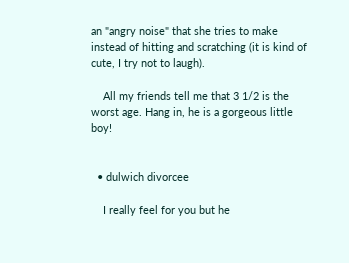an "angry noise" that she tries to make instead of hitting and scratching (it is kind of cute, I try not to laugh).

    All my friends tell me that 3 1/2 is the worst age. Hang in, he is a gorgeous little boy!


  • dulwich divorcee

    I really feel for you but he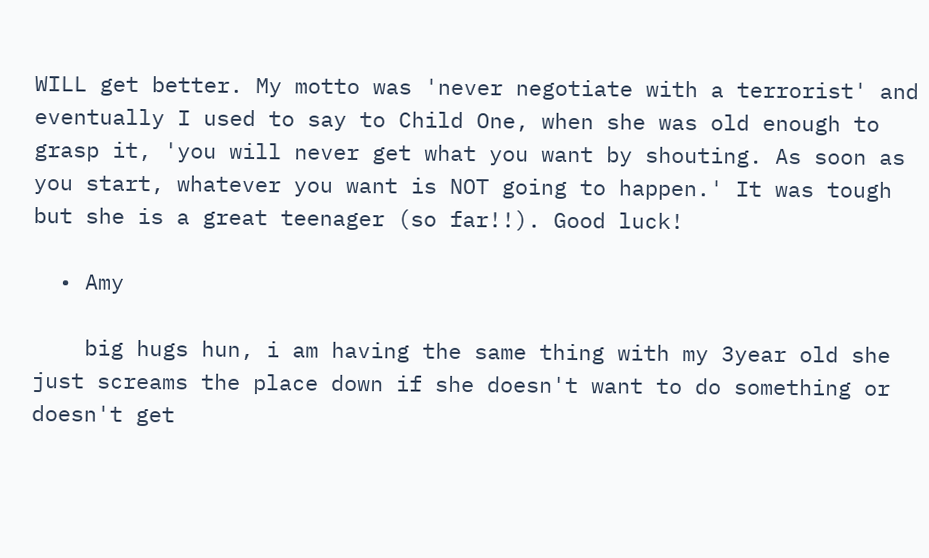WILL get better. My motto was 'never negotiate with a terrorist' and eventually I used to say to Child One, when she was old enough to grasp it, 'you will never get what you want by shouting. As soon as you start, whatever you want is NOT going to happen.' It was tough but she is a great teenager (so far!!). Good luck!

  • Amy

    big hugs hun, i am having the same thing with my 3year old she just screams the place down if she doesn't want to do something or doesn't get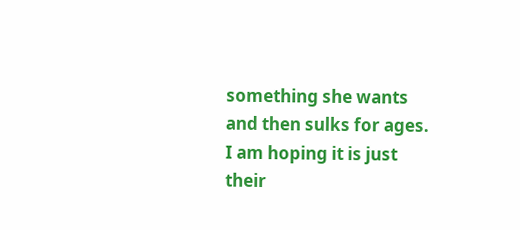something she wants and then sulks for ages. I am hoping it is just their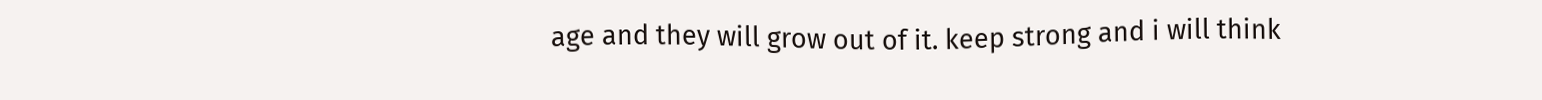age and they will grow out of it. keep strong and i will think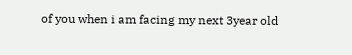of you when i am facing my next 3year old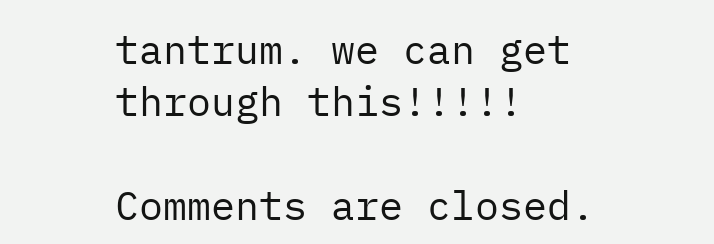tantrum. we can get through this!!!!!

Comments are closed.